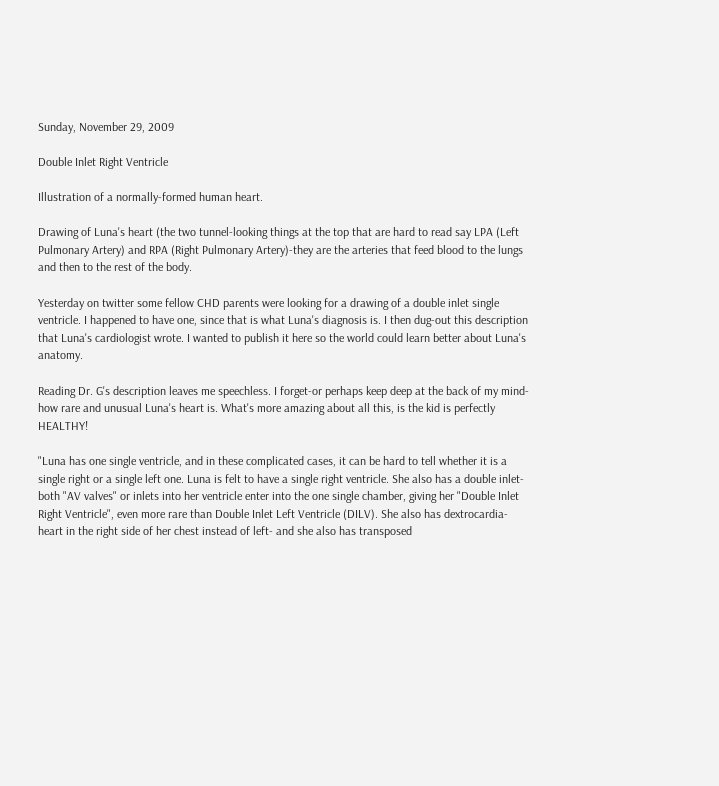Sunday, November 29, 2009

Double Inlet Right Ventricle

Illustration of a normally-formed human heart.

Drawing of Luna's heart (the two tunnel-looking things at the top that are hard to read say LPA (Left Pulmonary Artery) and RPA (Right Pulmonary Artery)-they are the arteries that feed blood to the lungs and then to the rest of the body.

Yesterday on twitter some fellow CHD parents were looking for a drawing of a double inlet single ventricle. I happened to have one, since that is what Luna's diagnosis is. I then dug-out this description that Luna's cardiologist wrote. I wanted to publish it here so the world could learn better about Luna's anatomy.

Reading Dr. G's description leaves me speechless. I forget-or perhaps keep deep at the back of my mind-how rare and unusual Luna's heart is. What's more amazing about all this, is the kid is perfectly HEALTHY!

"Luna has one single ventricle, and in these complicated cases, it can be hard to tell whether it is a single right or a single left one. Luna is felt to have a single right ventricle. She also has a double inlet- both "AV valves" or inlets into her ventricle enter into the one single chamber, giving her "Double Inlet Right Ventricle", even more rare than Double Inlet Left Ventricle (DILV). She also has dextrocardia- heart in the right side of her chest instead of left- and she also has transposed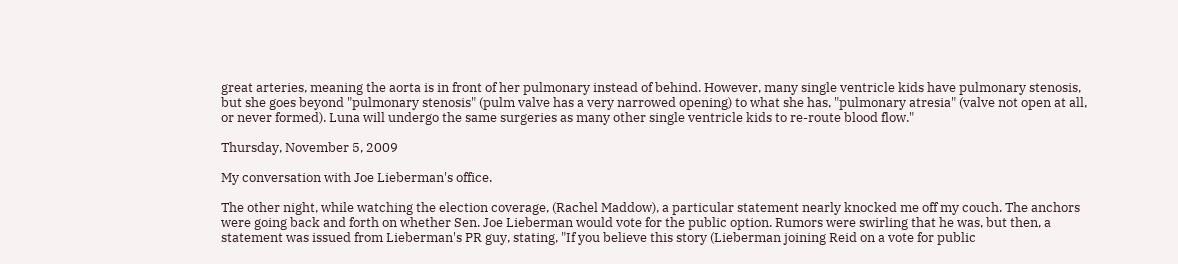great arteries, meaning the aorta is in front of her pulmonary instead of behind. However, many single ventricle kids have pulmonary stenosis, but she goes beyond "pulmonary stenosis" (pulm valve has a very narrowed opening) to what she has, "pulmonary atresia" (valve not open at all, or never formed). Luna will undergo the same surgeries as many other single ventricle kids to re-route blood flow."

Thursday, November 5, 2009

My conversation with Joe Lieberman's office.

The other night, while watching the election coverage, (Rachel Maddow), a particular statement nearly knocked me off my couch. The anchors were going back and forth on whether Sen. Joe Lieberman would vote for the public option. Rumors were swirling that he was, but then, a statement was issued from Lieberman's PR guy, stating, "If you believe this story (Lieberman joining Reid on a vote for public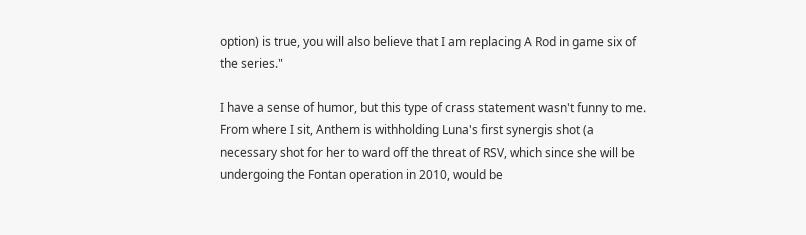option) is true, you will also believe that I am replacing A Rod in game six of the series."

I have a sense of humor, but this type of crass statement wasn't funny to me. From where I sit, Anthem is withholding Luna's first synergis shot (a necessary shot for her to ward off the threat of RSV, which since she will be undergoing the Fontan operation in 2010, would be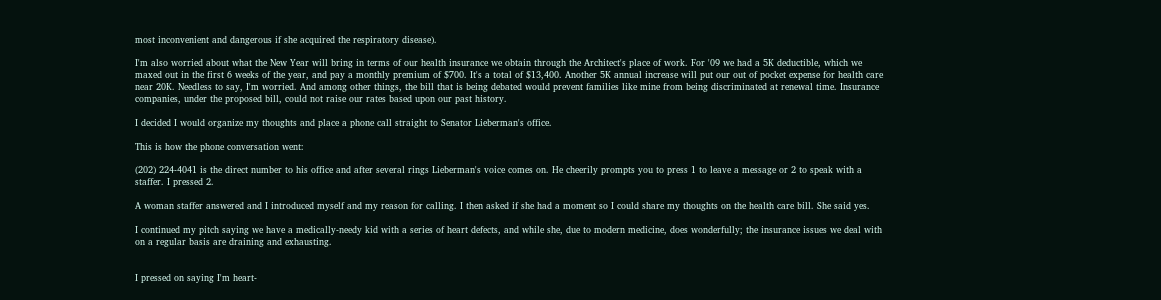most inconvenient and dangerous if she acquired the respiratory disease).

I'm also worried about what the New Year will bring in terms of our health insurance we obtain through the Architect's place of work. For '09 we had a 5K deductible, which we maxed out in the first 6 weeks of the year, and pay a monthly premium of $700. It's a total of $13,400. Another 5K annual increase will put our out of pocket expense for health care near 20K. Needless to say, I'm worried. And among other things, the bill that is being debated would prevent families like mine from being discriminated at renewal time. Insurance companies, under the proposed bill, could not raise our rates based upon our past history.

I decided I would organize my thoughts and place a phone call straight to Senator Lieberman's office.

This is how the phone conversation went:

(202) 224-4041 is the direct number to his office and after several rings Lieberman's voice comes on. He cheerily prompts you to press 1 to leave a message or 2 to speak with a staffer. I pressed 2.

A woman staffer answered and I introduced myself and my reason for calling. I then asked if she had a moment so I could share my thoughts on the health care bill. She said yes.

I continued my pitch saying we have a medically-needy kid with a series of heart defects, and while she, due to modern medicine, does wonderfully; the insurance issues we deal with on a regular basis are draining and exhausting.


I pressed on saying I'm heart-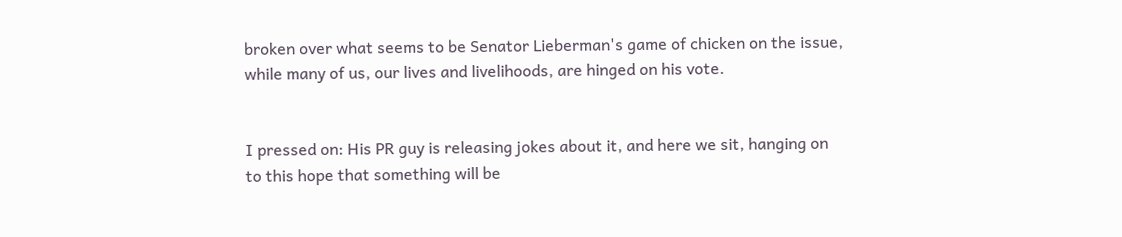broken over what seems to be Senator Lieberman's game of chicken on the issue, while many of us, our lives and livelihoods, are hinged on his vote.


I pressed on: His PR guy is releasing jokes about it, and here we sit, hanging on to this hope that something will be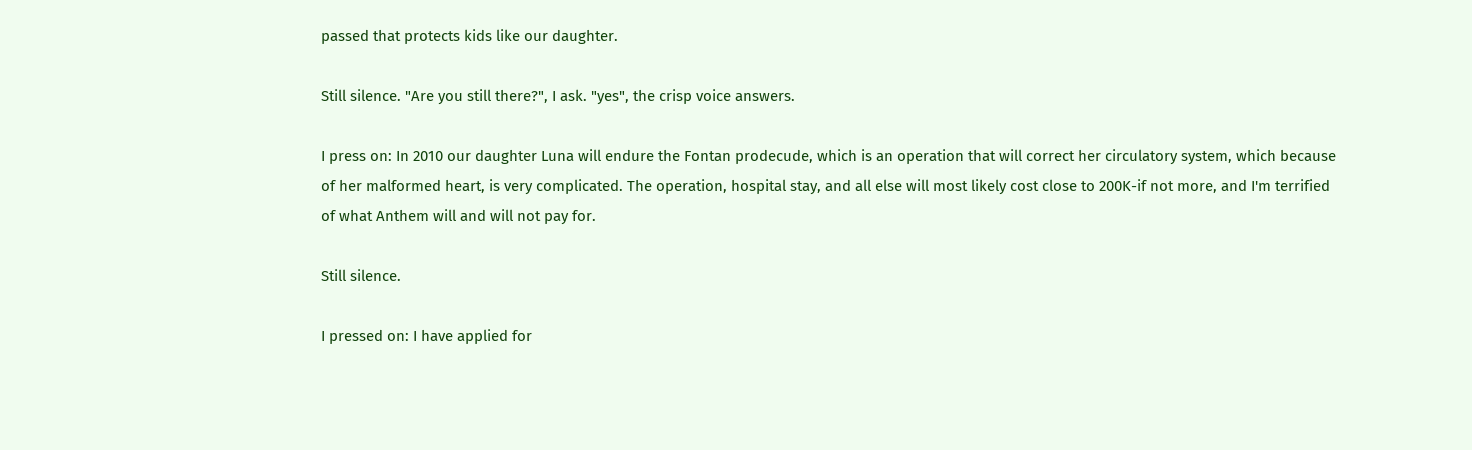passed that protects kids like our daughter.

Still silence. "Are you still there?", I ask. "yes", the crisp voice answers.

I press on: In 2010 our daughter Luna will endure the Fontan prodecude, which is an operation that will correct her circulatory system, which because of her malformed heart, is very complicated. The operation, hospital stay, and all else will most likely cost close to 200K-if not more, and I'm terrified of what Anthem will and will not pay for.

Still silence.

I pressed on: I have applied for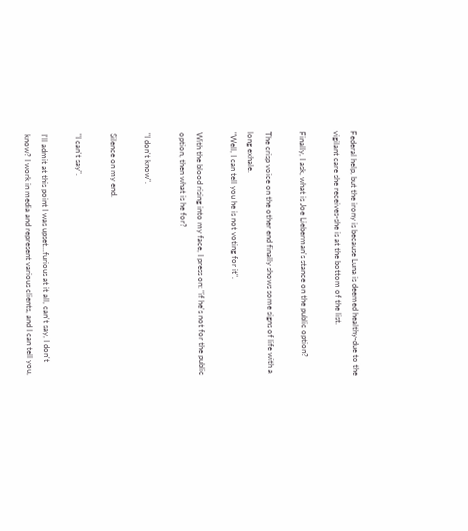Federal help, but the irony is because Luna is deemed healthy-due to the vigilant care she receives-she is at the bottom of the list.

Finally, I ask, what is Joe Lieberman's stance on the public option?

The crisp voice on the other end finally shows some signs of life with a long exhale.
"Well, I can tell you he is not voting for it".

With the blood rising into my face, I press on: "if he's not for the public option, then what is he for?

"I don't know".

Silence on my end.

"I can't say".

I'll admit at this point I was upset...furious at it all, can't say, I don't know? I work in media and represent various clients, and I can tell you,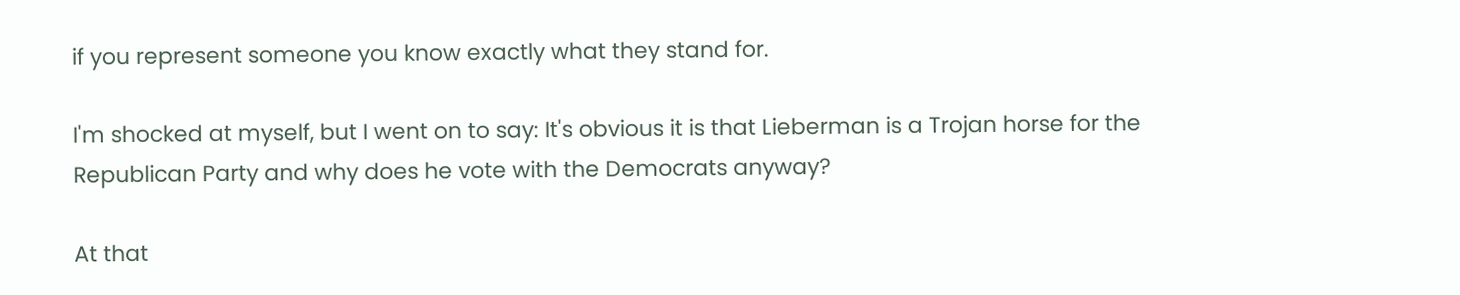if you represent someone you know exactly what they stand for.

I'm shocked at myself, but I went on to say: It's obvious it is that Lieberman is a Trojan horse for the Republican Party and why does he vote with the Democrats anyway?

At that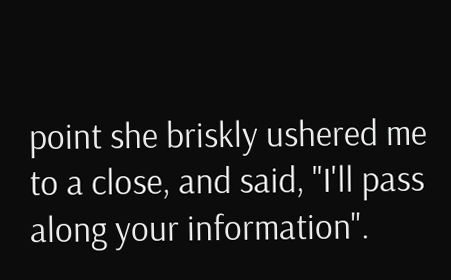point she briskly ushered me to a close, and said, "I'll pass along your information".